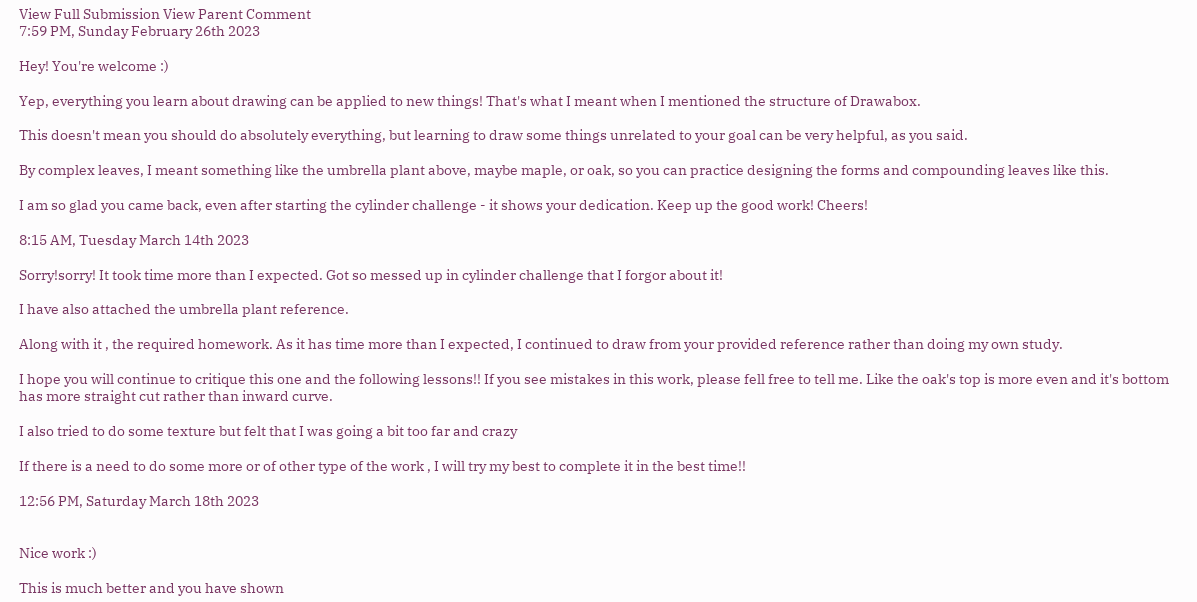View Full Submission View Parent Comment
7:59 PM, Sunday February 26th 2023

Hey! You're welcome :)

Yep, everything you learn about drawing can be applied to new things! That's what I meant when I mentioned the structure of Drawabox.

This doesn't mean you should do absolutely everything, but learning to draw some things unrelated to your goal can be very helpful, as you said.

By complex leaves, I meant something like the umbrella plant above, maybe maple, or oak, so you can practice designing the forms and compounding leaves like this.

I am so glad you came back, even after starting the cylinder challenge - it shows your dedication. Keep up the good work! Cheers!

8:15 AM, Tuesday March 14th 2023

Sorry!sorry! It took time more than I expected. Got so messed up in cylinder challenge that I forgor about it!

I have also attached the umbrella plant reference.

Along with it , the required homework. As it has time more than I expected, I continued to draw from your provided reference rather than doing my own study.

I hope you will continue to critique this one and the following lessons!! If you see mistakes in this work, please fell free to tell me. Like the oak's top is more even and it's bottom has more straight cut rather than inward curve.

I also tried to do some texture but felt that I was going a bit too far and crazy

If there is a need to do some more or of other type of the work , I will try my best to complete it in the best time!!

12:56 PM, Saturday March 18th 2023


Nice work :)

This is much better and you have shown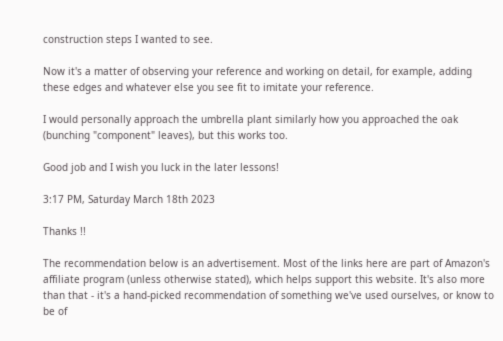construction steps I wanted to see.

Now it's a matter of observing your reference and working on detail, for example, adding these edges and whatever else you see fit to imitate your reference.

I would personally approach the umbrella plant similarly how you approached the oak (bunching "component" leaves), but this works too.

Good job and I wish you luck in the later lessons!

3:17 PM, Saturday March 18th 2023

Thanks !!

The recommendation below is an advertisement. Most of the links here are part of Amazon's affiliate program (unless otherwise stated), which helps support this website. It's also more than that - it's a hand-picked recommendation of something we've used ourselves, or know to be of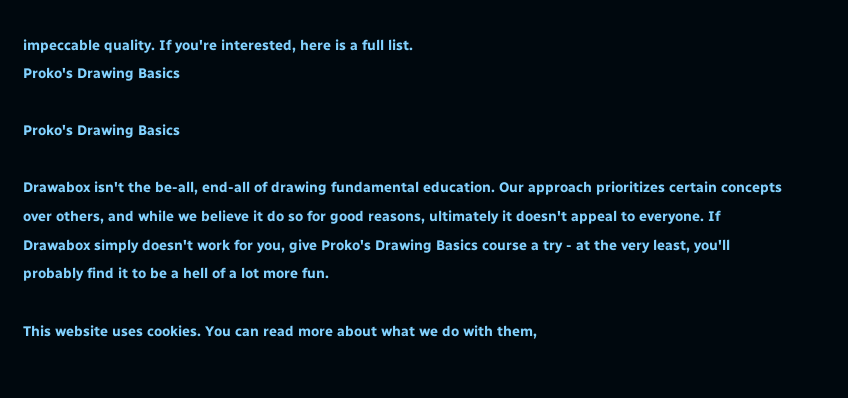impeccable quality. If you're interested, here is a full list.
Proko's Drawing Basics

Proko's Drawing Basics

Drawabox isn't the be-all, end-all of drawing fundamental education. Our approach prioritizes certain concepts over others, and while we believe it do so for good reasons, ultimately it doesn't appeal to everyone. If Drawabox simply doesn't work for you, give Proko's Drawing Basics course a try - at the very least, you'll probably find it to be a hell of a lot more fun.

This website uses cookies. You can read more about what we do with them,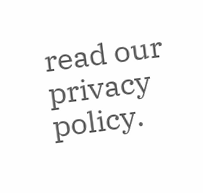read our privacy policy.